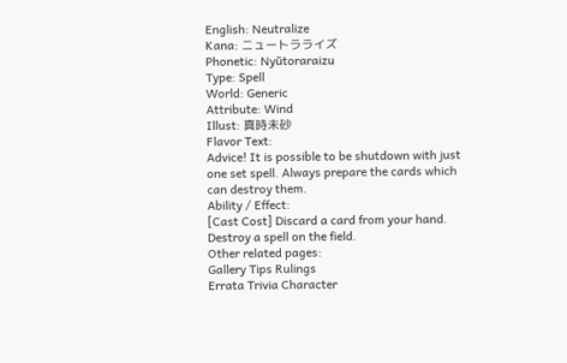English: Neutralize
Kana: ニュートラライズ
Phonetic: Nyūtoraraizu
Type: Spell
World: Generic
Attribute: Wind
Illust: 真時未砂
Flavor Text:
Advice! It is possible to be shutdown with just one set spell. Always prepare the cards which can destroy them.
Ability / Effect:
[Cast Cost] Discard a card from your hand.
Destroy a spell on the field.
Other related pages:
Gallery Tips Rulings
Errata Trivia Character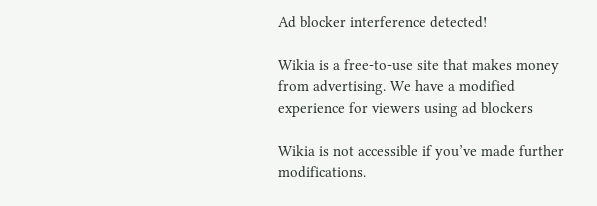Ad blocker interference detected!

Wikia is a free-to-use site that makes money from advertising. We have a modified experience for viewers using ad blockers

Wikia is not accessible if you’ve made further modifications.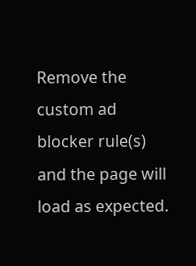Remove the custom ad blocker rule(s) and the page will load as expected.